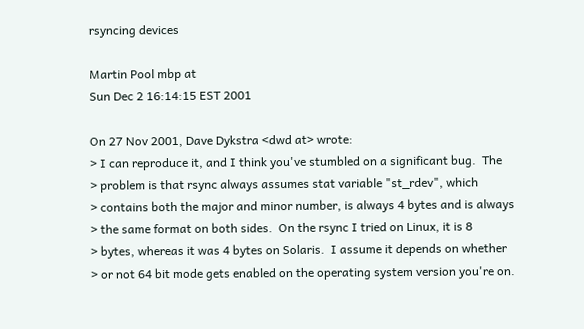rsyncing devices

Martin Pool mbp at
Sun Dec 2 16:14:15 EST 2001

On 27 Nov 2001, Dave Dykstra <dwd at> wrote:
> I can reproduce it, and I think you've stumbled on a significant bug.  The
> problem is that rsync always assumes stat variable "st_rdev", which
> contains both the major and minor number, is always 4 bytes and is always
> the same format on both sides.  On the rsync I tried on Linux, it is 8
> bytes, whereas it was 4 bytes on Solaris.  I assume it depends on whether
> or not 64 bit mode gets enabled on the operating system version you're on.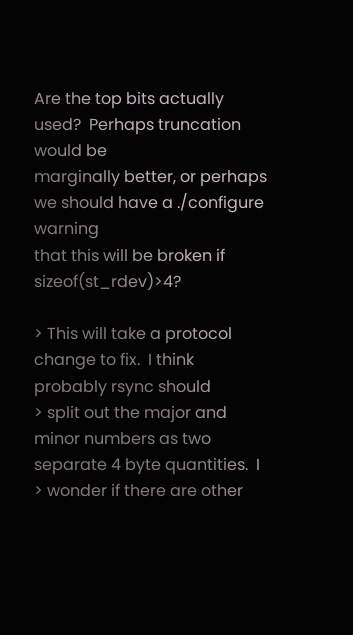Are the top bits actually used?  Perhaps truncation would be
marginally better, or perhaps we should have a ./configure warning
that this will be broken if sizeof(st_rdev)>4?

> This will take a protocol change to fix.  I think probably rsync should
> split out the major and minor numbers as two separate 4 byte quantities.  I
> wonder if there are other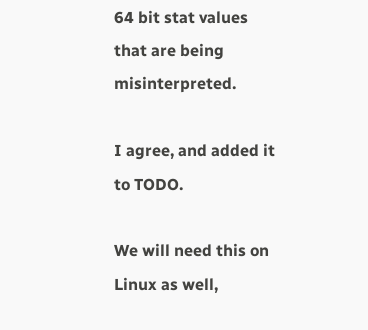64 bit stat values that are being misinterpreted.

I agree, and added it to TODO.

We will need this on Linux as well,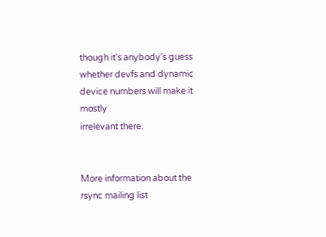though it's anybody's guess
whether devfs and dynamic device numbers will make it mostly
irrelevant there.


More information about the rsync mailing list